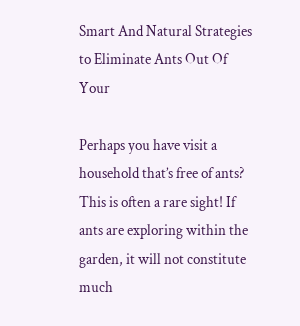Smart And Natural Strategies to Eliminate Ants Out Of Your

Perhaps you have visit a household that’s free of ants? This is often a rare sight! If ants are exploring within the garden, it will not constitute much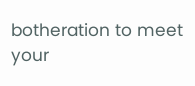botheration to meet your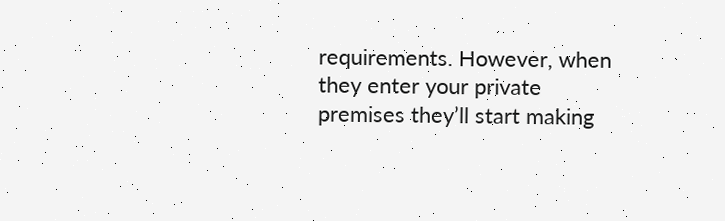requirements. However, when they enter your private premises they’ll start making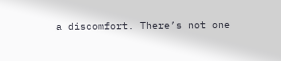a discomfort. There’s not one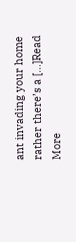ant invading your home rather there’s a […]Read More